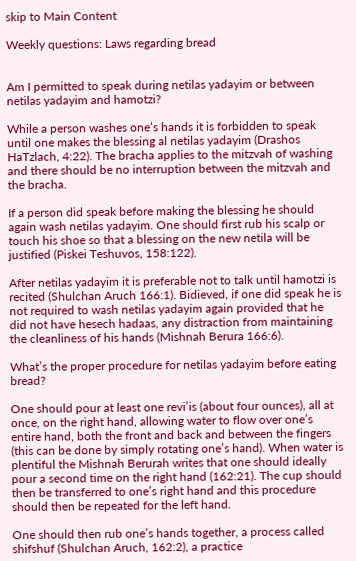skip to Main Content

Weekly questions: Laws regarding bread


Am I permitted to speak during netilas yadayim or between netilas yadayim and hamotzi?

While a person washes one’s hands it is forbidden to speak until one makes the blessing al netilas yadayim (Drashos HaTzlach, 4:22). The bracha applies to the mitzvah of washing and there should be no interruption between the mitzvah and the bracha.

If a person did speak before making the blessing he should again wash netilas yadayim. One should first rub his scalp or touch his shoe so that a blessing on the new netila will be justified (Piskei Teshuvos, 158:122).

After netilas yadayim it is preferable not to talk until hamotzi is recited (Shulchan Aruch 166:1). Bidieved, if one did speak he is not required to wash netilas yadayim again provided that he did not have hesech hadaas, any distraction from maintaining the cleanliness of his hands (Mishnah Berura 166:6).

What’s the proper procedure for netilas yadayim before eating bread?

One should pour at least one revi’is (about four ounces), all at once, on the right hand, allowing water to flow over one’s entire hand, both the front and back and between the fingers (this can be done by simply rotating one’s hand). When water is plentiful the Mishnah Berurah writes that one should ideally pour a second time on the right hand (162:21). The cup should then be transferred to one’s right hand and this procedure should then be repeated for the left hand.

One should then rub one’s hands together, a process called shifshuf (Shulchan Aruch, 162:2), a practice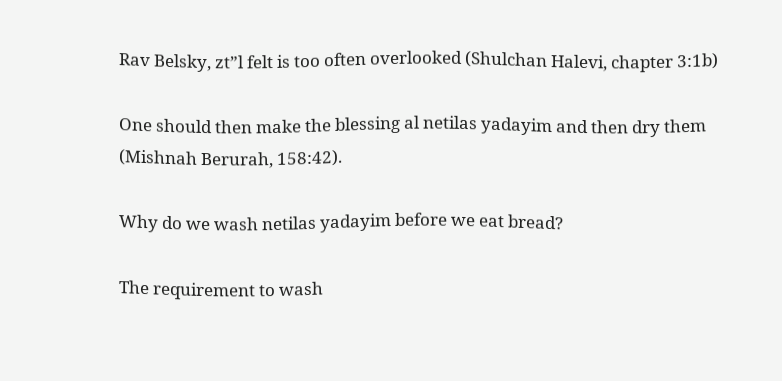Rav Belsky, zt”l felt is too often overlooked (Shulchan Halevi, chapter 3:1b)

One should then make the blessing al netilas yadayim and then dry them (Mishnah Berurah, 158:42).

Why do we wash netilas yadayim before we eat bread?

The requirement to wash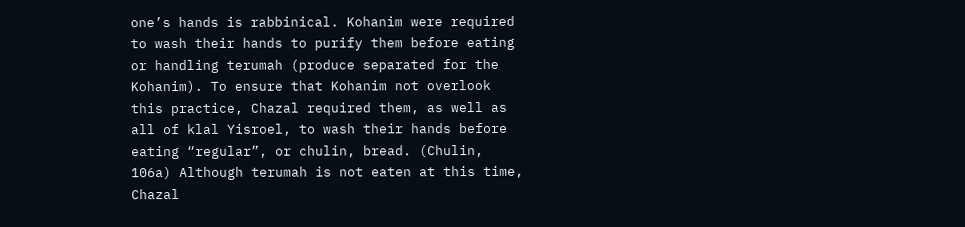one’s hands is rabbinical. Kohanim were required to wash their hands to purify them before eating or handling terumah (produce separated for the Kohanim). To ensure that Kohanim not overlook this practice, Chazal required them, as well as all of klal Yisroel, to wash their hands before eating “regular”, or chulin, bread. (Chulin, 106a) Although terumah is not eaten at this time, Chazal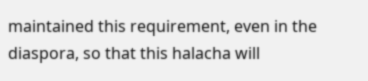maintained this requirement, even in the diaspora, so that this halacha will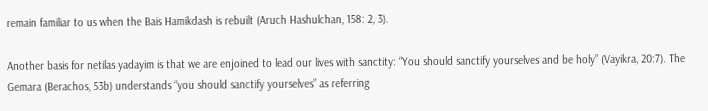remain familiar to us when the Bais Hamikdash is rebuilt (Aruch Hashulchan, 158: 2, 3).

Another basis for netilas yadayim is that we are enjoined to lead our lives with sanctity: “You should sanctify yourselves and be holy” (Vayikra, 20:7). The Gemara (Berachos, 53b) understands “you should sanctify yourselves” as referring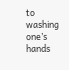to washing one’s hands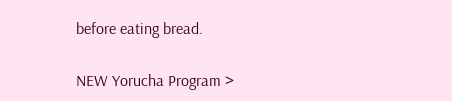before eating bread.

NEW Yorucha Program >